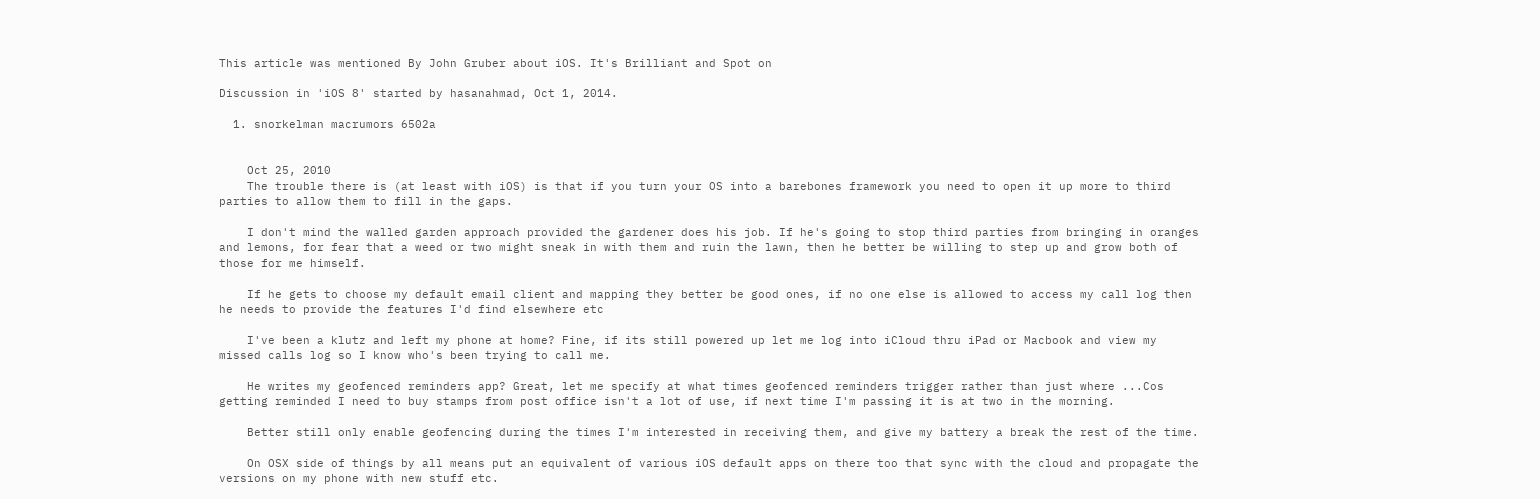This article was mentioned By John Gruber about iOS. It's Brilliant and Spot on

Discussion in 'iOS 8' started by hasanahmad, Oct 1, 2014.

  1. snorkelman macrumors 6502a


    Oct 25, 2010
    The trouble there is (at least with iOS) is that if you turn your OS into a barebones framework you need to open it up more to third parties to allow them to fill in the gaps.

    I don't mind the walled garden approach provided the gardener does his job. If he's going to stop third parties from bringing in oranges and lemons, for fear that a weed or two might sneak in with them and ruin the lawn, then he better be willing to step up and grow both of those for me himself.

    If he gets to choose my default email client and mapping they better be good ones, if no one else is allowed to access my call log then he needs to provide the features I'd find elsewhere etc

    I've been a klutz and left my phone at home? Fine, if its still powered up let me log into iCloud thru iPad or Macbook and view my missed calls log so I know who's been trying to call me.

    He writes my geofenced reminders app? Great, let me specify at what times geofenced reminders trigger rather than just where ...Cos getting reminded I need to buy stamps from post office isn't a lot of use, if next time I'm passing it is at two in the morning.

    Better still only enable geofencing during the times I'm interested in receiving them, and give my battery a break the rest of the time.

    On OSX side of things by all means put an equivalent of various iOS default apps on there too that sync with the cloud and propagate the versions on my phone with new stuff etc.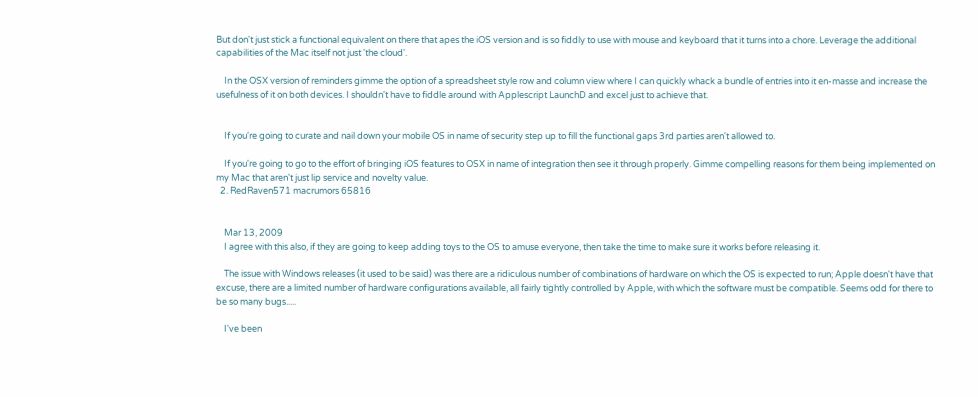But don't just stick a functional equivalent on there that apes the iOS version and is so fiddly to use with mouse and keyboard that it turns into a chore. Leverage the additional capabilities of the Mac itself not just 'the cloud'.

    In the OSX version of reminders gimme the option of a spreadsheet style row and column view where I can quickly whack a bundle of entries into it en-masse and increase the usefulness of it on both devices. I shouldn't have to fiddle around with Applescript LaunchD and excel just to achieve that.


    If you're going to curate and nail down your mobile OS in name of security step up to fill the functional gaps 3rd parties aren't allowed to.

    If you're going to go to the effort of bringing iOS features to OSX in name of integration then see it through properly. Gimme compelling reasons for them being implemented on my Mac that aren't just lip service and novelty value.
  2. RedRaven571 macrumors 65816


    Mar 13, 2009
    I agree with this also, if they are going to keep adding toys to the OS to amuse everyone, then take the time to make sure it works before releasing it.

    The issue with Windows releases (it used to be said) was there are a ridiculous number of combinations of hardware on which the OS is expected to run; Apple doesn't have that excuse, there are a limited number of hardware configurations available, all fairly tightly controlled by Apple, with which the software must be compatible. Seems odd for there to be so many bugs.....

    I've been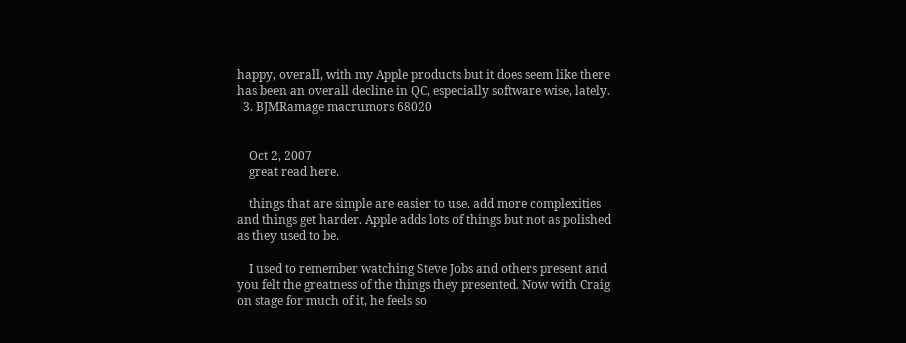happy, overall, with my Apple products but it does seem like there has been an overall decline in QC, especially software wise, lately.
  3. BJMRamage macrumors 68020


    Oct 2, 2007
    great read here.

    things that are simple are easier to use. add more complexities and things get harder. Apple adds lots of things but not as polished as they used to be.

    I used to remember watching Steve Jobs and others present and you felt the greatness of the things they presented. Now with Craig on stage for much of it, he feels so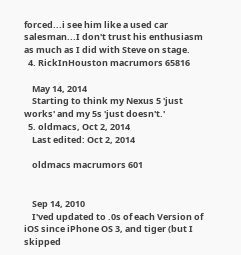forced...i see him like a used car salesman...I don't trust his enthusiasm as much as I did with Steve on stage.
  4. RickInHouston macrumors 65816

    May 14, 2014
    Starting to think my Nexus 5 'just works' and my 5s 'just doesn't.'
  5. oldmacs, Oct 2, 2014
    Last edited: Oct 2, 2014

    oldmacs macrumors 601


    Sep 14, 2010
    I'ved updated to .0s of each Version of iOS since iPhone OS 3, and tiger (but I skipped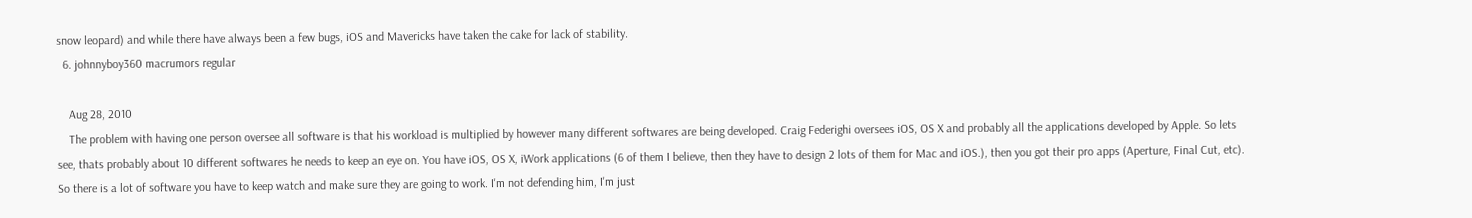snow leopard) and while there have always been a few bugs, iOS and Mavericks have taken the cake for lack of stability.
  6. johnnyboy360 macrumors regular

    Aug 28, 2010
    The problem with having one person oversee all software is that his workload is multiplied by however many different softwares are being developed. Craig Federighi oversees iOS, OS X and probably all the applications developed by Apple. So lets see, thats probably about 10 different softwares he needs to keep an eye on. You have iOS, OS X, iWork applications (6 of them I believe, then they have to design 2 lots of them for Mac and iOS.), then you got their pro apps (Aperture, Final Cut, etc). So there is a lot of software you have to keep watch and make sure they are going to work. I'm not defending him, I'm just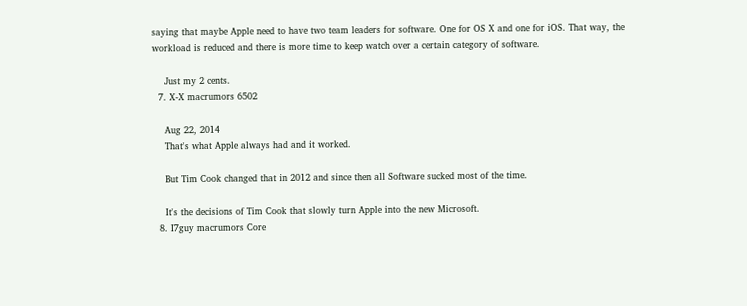saying that maybe Apple need to have two team leaders for software. One for OS X and one for iOS. That way, the workload is reduced and there is more time to keep watch over a certain category of software.

    Just my 2 cents.
  7. X-X macrumors 6502

    Aug 22, 2014
    That's what Apple always had and it worked.

    But Tim Cook changed that in 2012 and since then all Software sucked most of the time.

    It's the decisions of Tim Cook that slowly turn Apple into the new Microsoft.
  8. I7guy macrumors Core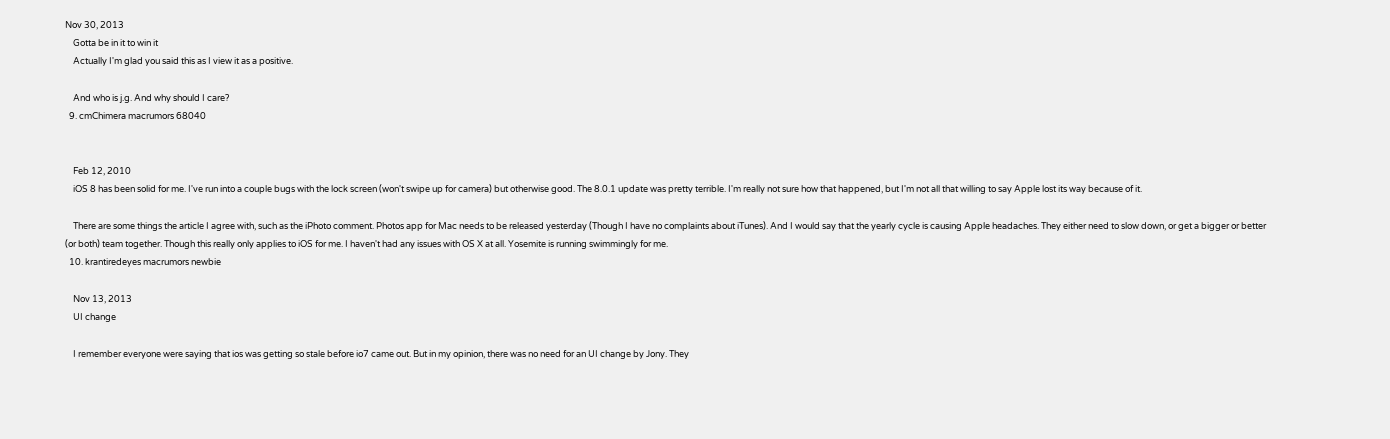Nov 30, 2013
    Gotta be in it to win it
    Actually I'm glad you said this as I view it as a positive.

    And who is j.g. And why should I care?
  9. cmChimera macrumors 68040


    Feb 12, 2010
    iOS 8 has been solid for me. I've run into a couple bugs with the lock screen (won't swipe up for camera) but otherwise good. The 8.0.1 update was pretty terrible. I'm really not sure how that happened, but I'm not all that willing to say Apple lost its way because of it.

    There are some things the article I agree with, such as the iPhoto comment. Photos app for Mac needs to be released yesterday (Though I have no complaints about iTunes). And I would say that the yearly cycle is causing Apple headaches. They either need to slow down, or get a bigger or better (or both) team together. Though this really only applies to iOS for me. I haven't had any issues with OS X at all. Yosemite is running swimmingly for me.
  10. krantiredeyes macrumors newbie

    Nov 13, 2013
    UI change

    I remember everyone were saying that ios was getting so stale before io7 came out. But in my opinion, there was no need for an UI change by Jony. They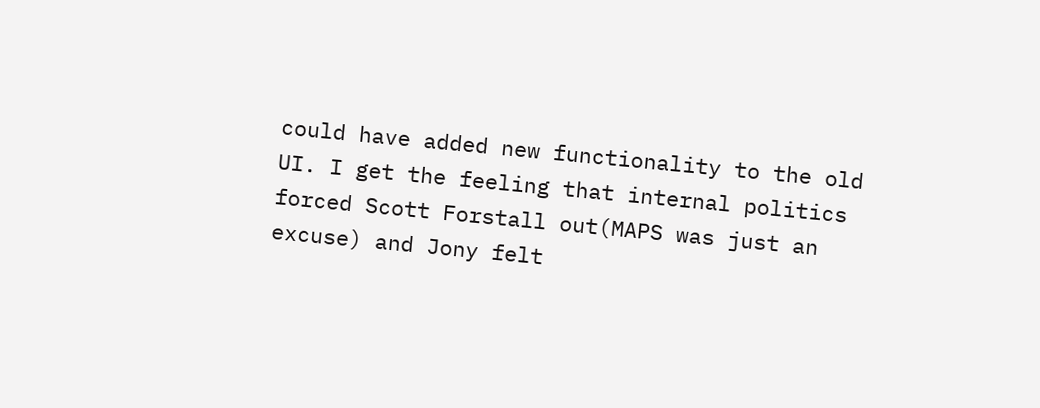could have added new functionality to the old UI. I get the feeling that internal politics forced Scott Forstall out(MAPS was just an excuse) and Jony felt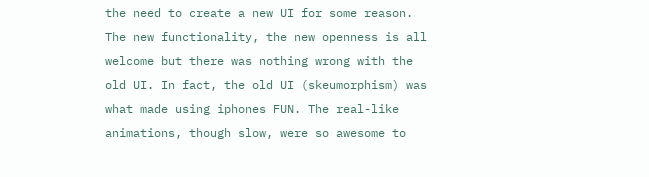the need to create a new UI for some reason. The new functionality, the new openness is all welcome but there was nothing wrong with the old UI. In fact, the old UI (skeumorphism) was what made using iphones FUN. The real-like animations, though slow, were so awesome to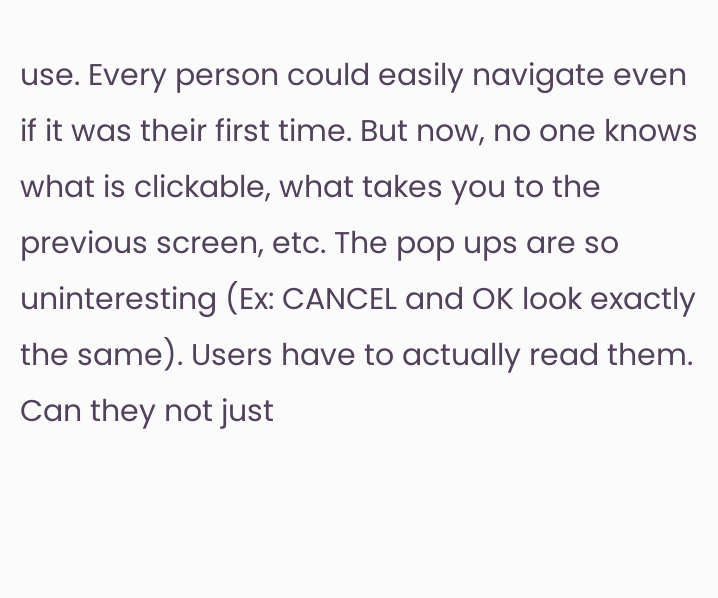use. Every person could easily navigate even if it was their first time. But now, no one knows what is clickable, what takes you to the previous screen, etc. The pop ups are so uninteresting (Ex: CANCEL and OK look exactly the same). Users have to actually read them. Can they not just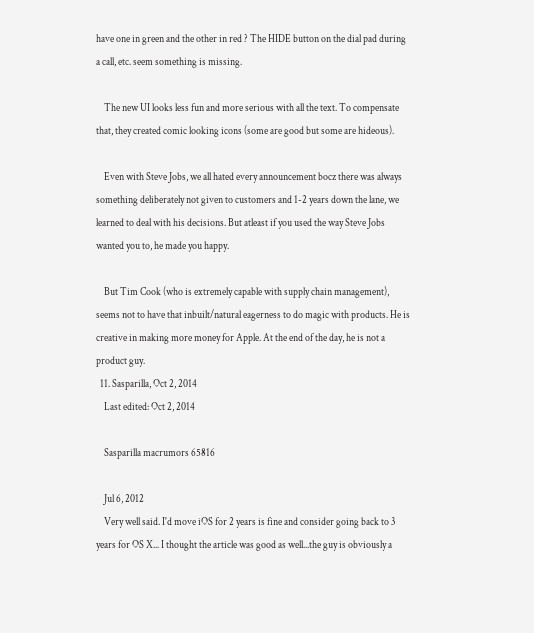have one in green and the other in red ? The HIDE button on the dial pad during a call, etc. seem something is missing.

    The new UI looks less fun and more serious with all the text. To compensate that, they created comic looking icons (some are good but some are hideous).

    Even with Steve Jobs, we all hated every announcement bocz there was always something deliberately not given to customers and 1-2 years down the lane, we learned to deal with his decisions. But atleast if you used the way Steve Jobs wanted you to, he made you happy.

    But Tim Cook (who is extremely capable with supply chain management), seems not to have that inbuilt/natural eagerness to do magic with products. He is creative in making more money for Apple. At the end of the day, he is not a product guy.
  11. Sasparilla, Oct 2, 2014
    Last edited: Oct 2, 2014

    Sasparilla macrumors 65816

    Jul 6, 2012
    Very well said. I'd move iOS for 2 years is fine and consider going back to 3 years for OS X... I thought the article was good as well...the guy is obviously a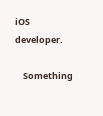iOS developer.

    Something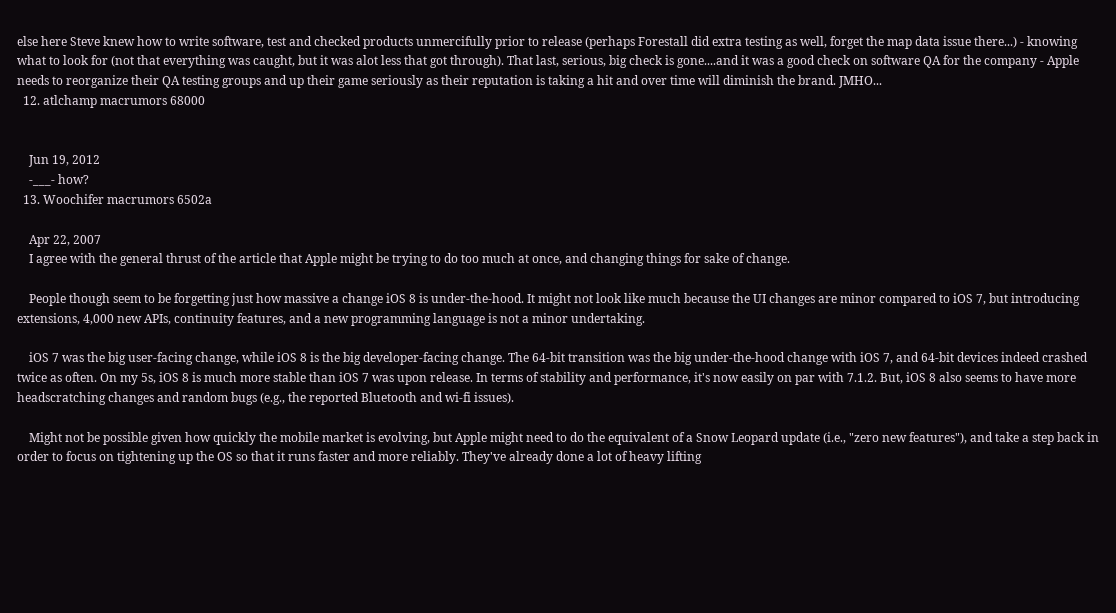else here Steve knew how to write software, test and checked products unmercifully prior to release (perhaps Forestall did extra testing as well, forget the map data issue there...) - knowing what to look for (not that everything was caught, but it was alot less that got through). That last, serious, big check is gone....and it was a good check on software QA for the company - Apple needs to reorganize their QA testing groups and up their game seriously as their reputation is taking a hit and over time will diminish the brand. JMHO...
  12. atlchamp macrumors 68000


    Jun 19, 2012
    -___- how?
  13. Woochifer macrumors 6502a

    Apr 22, 2007
    I agree with the general thrust of the article that Apple might be trying to do too much at once, and changing things for sake of change.

    People though seem to be forgetting just how massive a change iOS 8 is under-the-hood. It might not look like much because the UI changes are minor compared to iOS 7, but introducing extensions, 4,000 new APIs, continuity features, and a new programming language is not a minor undertaking.

    iOS 7 was the big user-facing change, while iOS 8 is the big developer-facing change. The 64-bit transition was the big under-the-hood change with iOS 7, and 64-bit devices indeed crashed twice as often. On my 5s, iOS 8 is much more stable than iOS 7 was upon release. In terms of stability and performance, it's now easily on par with 7.1.2. But, iOS 8 also seems to have more headscratching changes and random bugs (e.g., the reported Bluetooth and wi-fi issues).

    Might not be possible given how quickly the mobile market is evolving, but Apple might need to do the equivalent of a Snow Leopard update (i.e., "zero new features"), and take a step back in order to focus on tightening up the OS so that it runs faster and more reliably. They've already done a lot of heavy lifting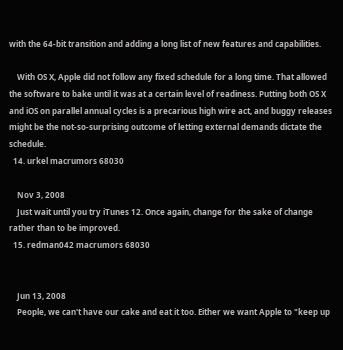with the 64-bit transition and adding a long list of new features and capabilities.

    With OS X, Apple did not follow any fixed schedule for a long time. That allowed the software to bake until it was at a certain level of readiness. Putting both OS X and iOS on parallel annual cycles is a precarious high wire act, and buggy releases might be the not-so-surprising outcome of letting external demands dictate the schedule.
  14. urkel macrumors 68030

    Nov 3, 2008
    Just wait until you try iTunes 12. Once again, change for the sake of change rather than to be improved.
  15. redman042 macrumors 68030


    Jun 13, 2008
    People, we can't have our cake and eat it too. Either we want Apple to "keep up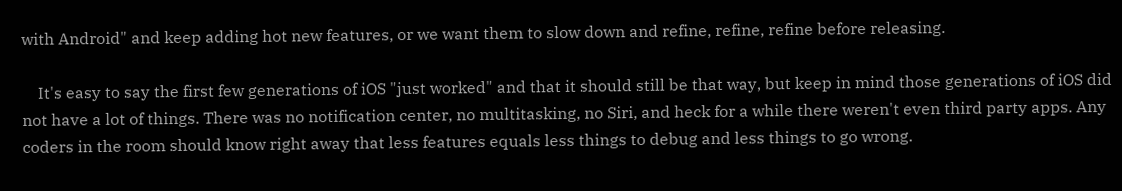with Android" and keep adding hot new features, or we want them to slow down and refine, refine, refine before releasing.

    It's easy to say the first few generations of iOS "just worked" and that it should still be that way, but keep in mind those generations of iOS did not have a lot of things. There was no notification center, no multitasking, no Siri, and heck for a while there weren't even third party apps. Any coders in the room should know right away that less features equals less things to debug and less things to go wrong.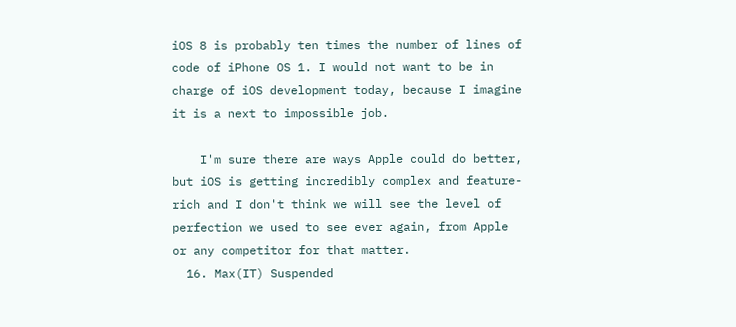iOS 8 is probably ten times the number of lines of code of iPhone OS 1. I would not want to be in charge of iOS development today, because I imagine it is a next to impossible job.

    I'm sure there are ways Apple could do better, but iOS is getting incredibly complex and feature-rich and I don't think we will see the level of perfection we used to see ever again, from Apple or any competitor for that matter.
  16. Max(IT) Suspended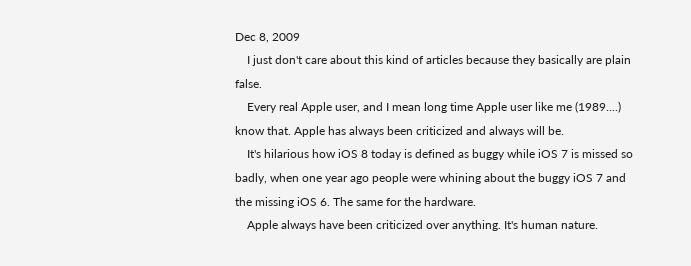Dec 8, 2009
    I just don't care about this kind of articles because they basically are plain false.
    Every real Apple user, and I mean long time Apple user like me (1989....) know that. Apple has always been criticized and always will be.
    It's hilarious how iOS 8 today is defined as buggy while iOS 7 is missed so badly, when one year ago people were whining about the buggy iOS 7 and the missing iOS 6. The same for the hardware.
    Apple always have been criticized over anything. It's human nature.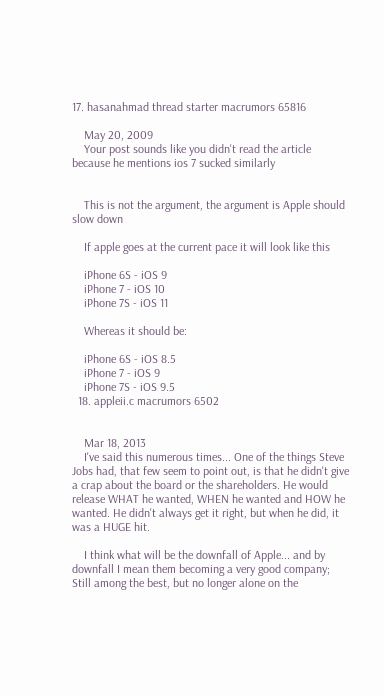17. hasanahmad thread starter macrumors 65816

    May 20, 2009
    Your post sounds like you didn't read the article because he mentions ios 7 sucked similarly


    This is not the argument, the argument is Apple should slow down

    If apple goes at the current pace it will look like this

    iPhone 6S - iOS 9
    iPhone 7 - iOS 10
    iPhone 7S - iOS 11

    Whereas it should be:

    iPhone 6S - iOS 8.5
    iPhone 7 - iOS 9
    iPhone 7S - iOS 9.5
  18. appleii.c macrumors 6502


    Mar 18, 2013
    I've said this numerous times... One of the things Steve Jobs had, that few seem to point out, is that he didn't give a crap about the board or the shareholders. He would release WHAT he wanted, WHEN he wanted and HOW he wanted. He didn't always get it right, but when he did, it was a HUGE hit.

    I think what will be the downfall of Apple... and by downfall I mean them becoming a very good company; Still among the best, but no longer alone on the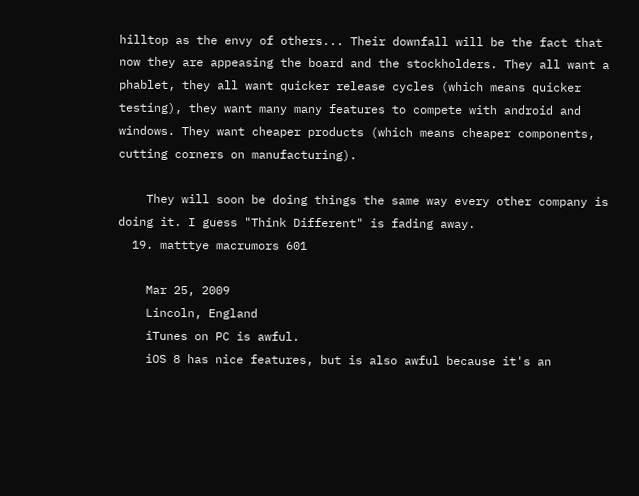hilltop as the envy of others... Their downfall will be the fact that now they are appeasing the board and the stockholders. They all want a phablet, they all want quicker release cycles (which means quicker testing), they want many many features to compete with android and windows. They want cheaper products (which means cheaper components, cutting corners on manufacturing).

    They will soon be doing things the same way every other company is doing it. I guess "Think Different" is fading away.
  19. matttye macrumors 601

    Mar 25, 2009
    Lincoln, England
    iTunes on PC is awful.
    iOS 8 has nice features, but is also awful because it's an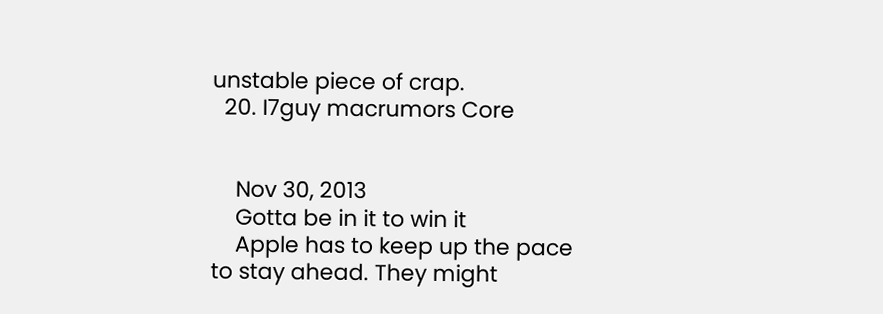unstable piece of crap.
  20. I7guy macrumors Core


    Nov 30, 2013
    Gotta be in it to win it
    Apple has to keep up the pace to stay ahead. They might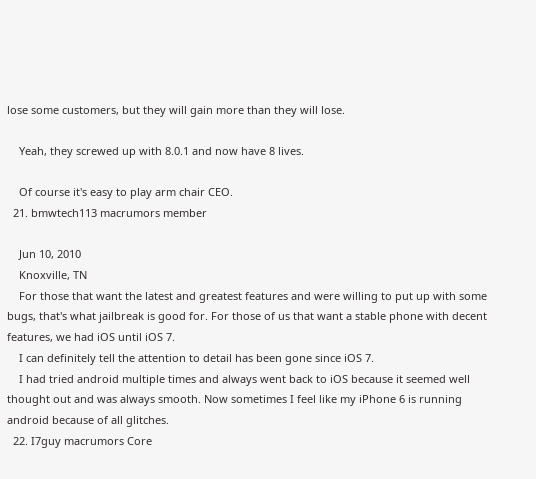lose some customers, but they will gain more than they will lose.

    Yeah, they screwed up with 8.0.1 and now have 8 lives.

    Of course it's easy to play arm chair CEO.
  21. bmwtech113 macrumors member

    Jun 10, 2010
    Knoxville, TN
    For those that want the latest and greatest features and were willing to put up with some bugs, that's what jailbreak is good for. For those of us that want a stable phone with decent features, we had iOS until iOS 7.
    I can definitely tell the attention to detail has been gone since iOS 7.
    I had tried android multiple times and always went back to iOS because it seemed well thought out and was always smooth. Now sometimes I feel like my iPhone 6 is running android because of all glitches.
  22. I7guy macrumors Core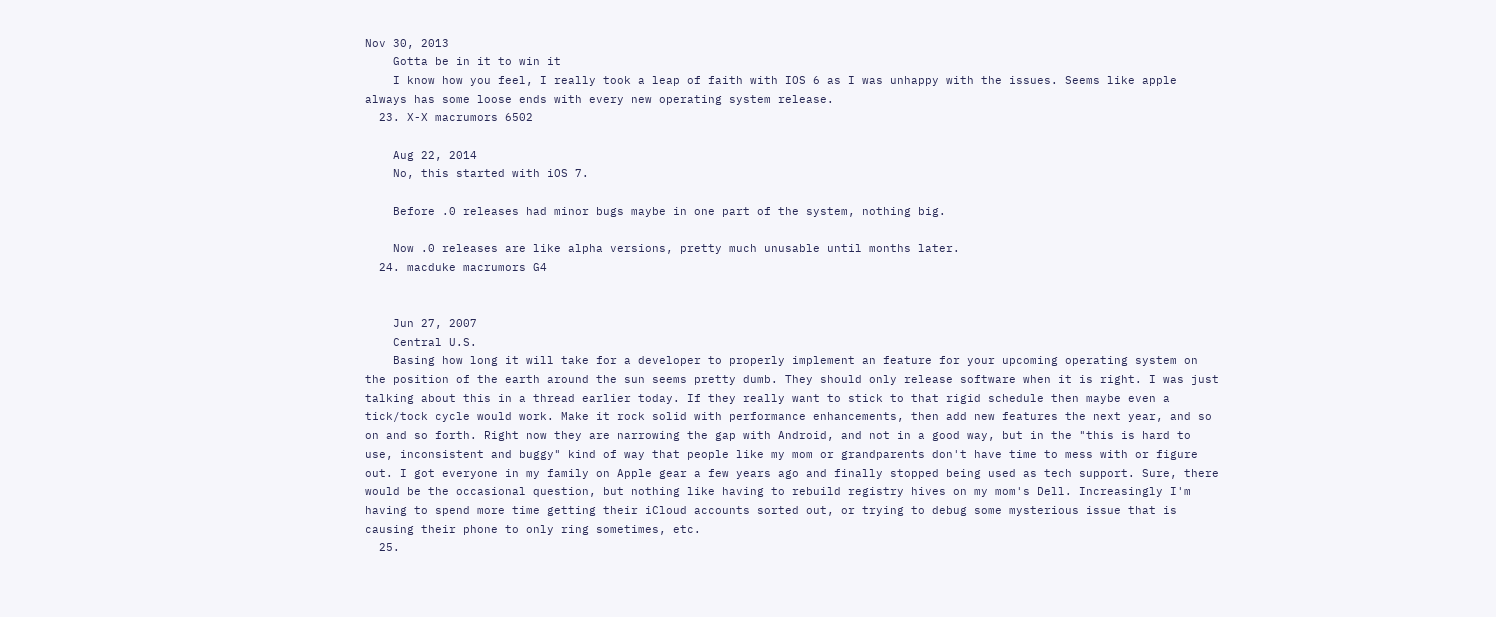Nov 30, 2013
    Gotta be in it to win it
    I know how you feel, I really took a leap of faith with IOS 6 as I was unhappy with the issues. Seems like apple always has some loose ends with every new operating system release.
  23. X-X macrumors 6502

    Aug 22, 2014
    No, this started with iOS 7.

    Before .0 releases had minor bugs maybe in one part of the system, nothing big.

    Now .0 releases are like alpha versions, pretty much unusable until months later.
  24. macduke macrumors G4


    Jun 27, 2007
    Central U.S.
    Basing how long it will take for a developer to properly implement an feature for your upcoming operating system on the position of the earth around the sun seems pretty dumb. They should only release software when it is right. I was just talking about this in a thread earlier today. If they really want to stick to that rigid schedule then maybe even a tick/tock cycle would work. Make it rock solid with performance enhancements, then add new features the next year, and so on and so forth. Right now they are narrowing the gap with Android, and not in a good way, but in the "this is hard to use, inconsistent and buggy" kind of way that people like my mom or grandparents don't have time to mess with or figure out. I got everyone in my family on Apple gear a few years ago and finally stopped being used as tech support. Sure, there would be the occasional question, but nothing like having to rebuild registry hives on my mom's Dell. Increasingly I'm having to spend more time getting their iCloud accounts sorted out, or trying to debug some mysterious issue that is causing their phone to only ring sometimes, etc.
  25.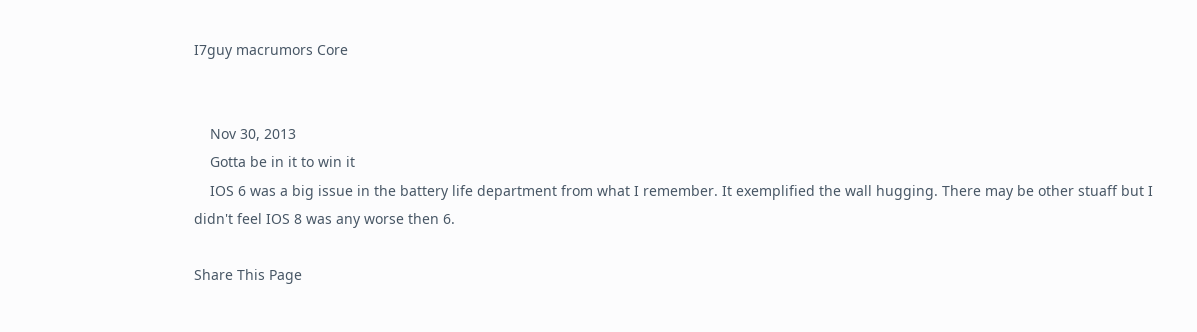I7guy macrumors Core


    Nov 30, 2013
    Gotta be in it to win it
    IOS 6 was a big issue in the battery life department from what I remember. It exemplified the wall hugging. There may be other stuaff but I didn't feel IOS 8 was any worse then 6.

Share This Page